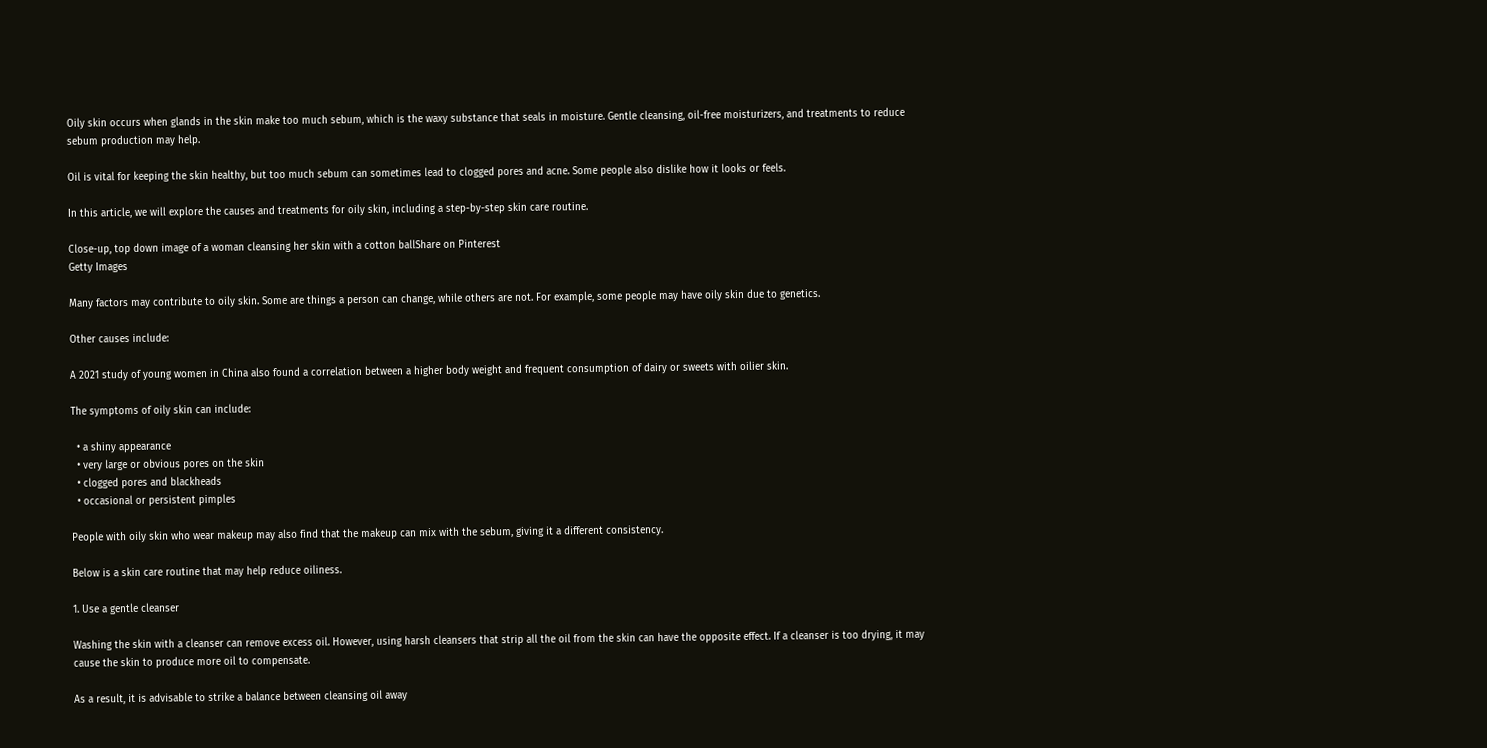Oily skin occurs when glands in the skin make too much sebum, which is the waxy substance that seals in moisture. Gentle cleansing, oil-free moisturizers, and treatments to reduce sebum production may help.

Oil is vital for keeping the skin healthy, but too much sebum can sometimes lead to clogged pores and acne. Some people also dislike how it looks or feels.

In this article, we will explore the causes and treatments for oily skin, including a step-by-step skin care routine.

Close-up, top down image of a woman cleansing her skin with a cotton ballShare on Pinterest
Getty Images

Many factors may contribute to oily skin. Some are things a person can change, while others are not. For example, some people may have oily skin due to genetics.

Other causes include:

A 2021 study of young women in China also found a correlation between a higher body weight and frequent consumption of dairy or sweets with oilier skin.

The symptoms of oily skin can include:

  • a shiny appearance
  • very large or obvious pores on the skin
  • clogged pores and blackheads
  • occasional or persistent pimples

People with oily skin who wear makeup may also find that the makeup can mix with the sebum, giving it a different consistency.

Below is a skin care routine that may help reduce oiliness.

1. Use a gentle cleanser

Washing the skin with a cleanser can remove excess oil. However, using harsh cleansers that strip all the oil from the skin can have the opposite effect. If a cleanser is too drying, it may cause the skin to produce more oil to compensate.

As a result, it is advisable to strike a balance between cleansing oil away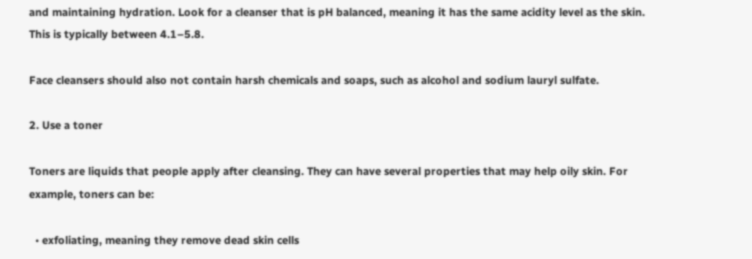and maintaining hydration. Look for a cleanser that is pH balanced, meaning it has the same acidity level as the skin. This is typically between 4.1–5.8.

Face cleansers should also not contain harsh chemicals and soaps, such as alcohol and sodium lauryl sulfate.

2. Use a toner

Toners are liquids that people apply after cleansing. They can have several properties that may help oily skin. For example, toners can be:

  • exfoliating, meaning they remove dead skin cells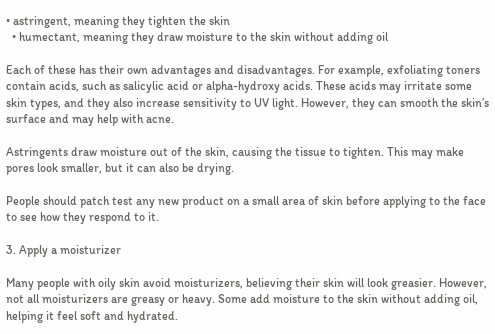• astringent, meaning they tighten the skin
  • humectant, meaning they draw moisture to the skin without adding oil

Each of these has their own advantages and disadvantages. For example, exfoliating toners contain acids, such as salicylic acid or alpha-hydroxy acids. These acids may irritate some skin types, and they also increase sensitivity to UV light. However, they can smooth the skin’s surface and may help with acne.

Astringents draw moisture out of the skin, causing the tissue to tighten. This may make pores look smaller, but it can also be drying.

People should patch test any new product on a small area of skin before applying to the face to see how they respond to it.

3. Apply a moisturizer

Many people with oily skin avoid moisturizers, believing their skin will look greasier. However, not all moisturizers are greasy or heavy. Some add moisture to the skin without adding oil, helping it feel soft and hydrated.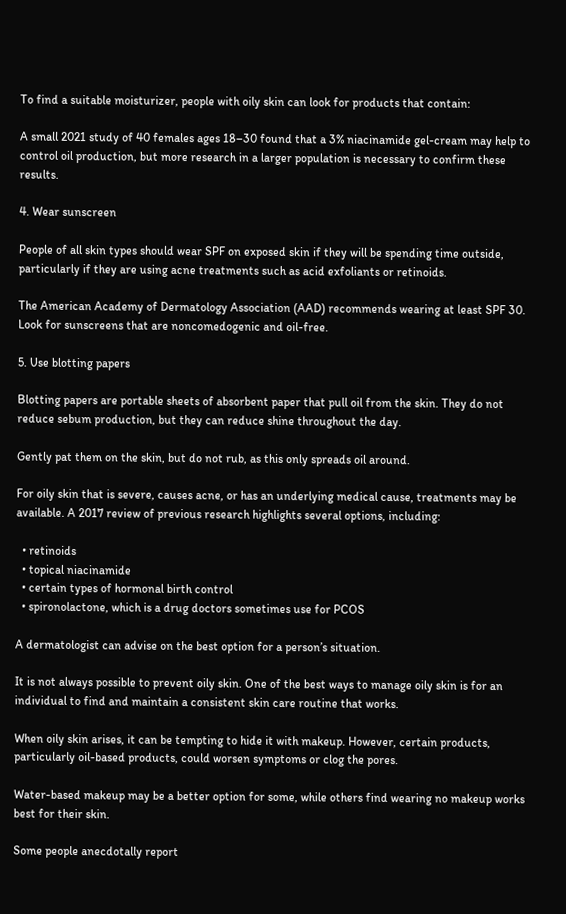To find a suitable moisturizer, people with oily skin can look for products that contain:

A small 2021 study of 40 females ages 18–30 found that a 3% niacinamide gel-cream may help to control oil production, but more research in a larger population is necessary to confirm these results.

4. Wear sunscreen

People of all skin types should wear SPF on exposed skin if they will be spending time outside, particularly if they are using acne treatments such as acid exfoliants or retinoids.

The American Academy of Dermatology Association (AAD) recommends wearing at least SPF 30. Look for sunscreens that are noncomedogenic and oil-free.

5. Use blotting papers

Blotting papers are portable sheets of absorbent paper that pull oil from the skin. They do not reduce sebum production, but they can reduce shine throughout the day.

Gently pat them on the skin, but do not rub, as this only spreads oil around.

For oily skin that is severe, causes acne, or has an underlying medical cause, treatments may be available. A 2017 review of previous research highlights several options, including:

  • retinoids
  • topical niacinamide
  • certain types of hormonal birth control
  • spironolactone, which is a drug doctors sometimes use for PCOS

A dermatologist can advise on the best option for a person’s situation.

It is not always possible to prevent oily skin. One of the best ways to manage oily skin is for an individual to find and maintain a consistent skin care routine that works.

When oily skin arises, it can be tempting to hide it with makeup. However, certain products, particularly oil-based products, could worsen symptoms or clog the pores.

Water-based makeup may be a better option for some, while others find wearing no makeup works best for their skin.

Some people anecdotally report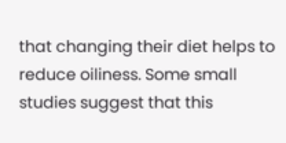that changing their diet helps to reduce oiliness. Some small studies suggest that this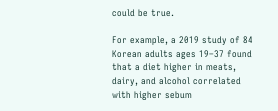could be true.

For example, a 2019 study of 84 Korean adults ages 19–37 found that a diet higher in meats, dairy, and alcohol correlated with higher sebum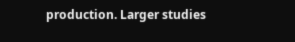production. Larger studies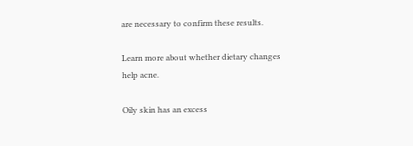are necessary to confirm these results.

Learn more about whether dietary changes help acne.

Oily skin has an excess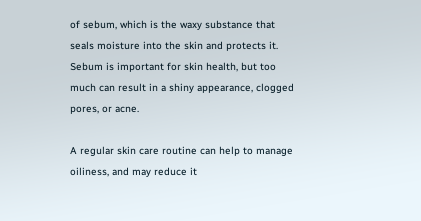of sebum, which is the waxy substance that seals moisture into the skin and protects it. Sebum is important for skin health, but too much can result in a shiny appearance, clogged pores, or acne.

A regular skin care routine can help to manage oiliness, and may reduce it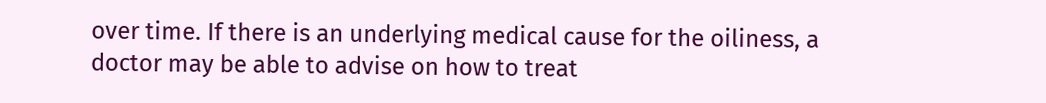over time. If there is an underlying medical cause for the oiliness, a doctor may be able to advise on how to treat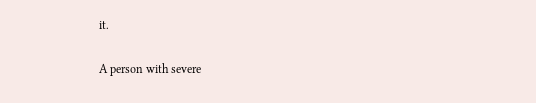it.

A person with severe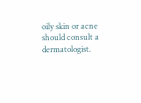oily skin or acne should consult a dermatologist.